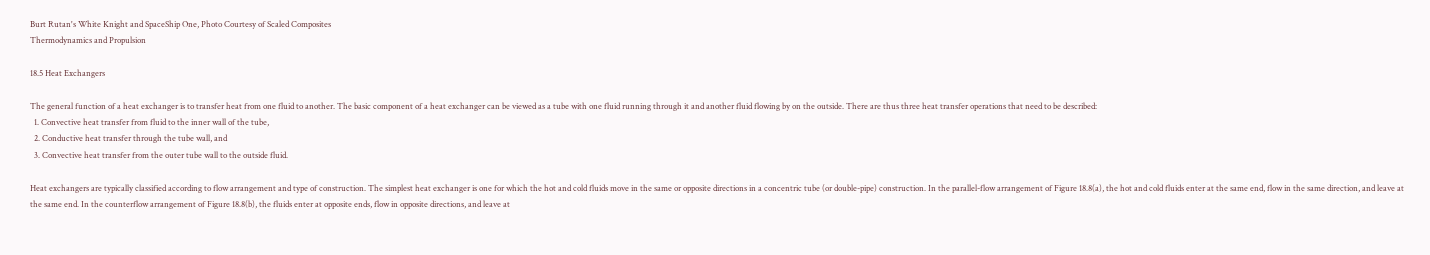Burt Rutan's White Knight and SpaceShip One, Photo Courtesy of Scaled Composites
Thermodynamics and Propulsion

18.5 Heat Exchangers

The general function of a heat exchanger is to transfer heat from one fluid to another. The basic component of a heat exchanger can be viewed as a tube with one fluid running through it and another fluid flowing by on the outside. There are thus three heat transfer operations that need to be described:
  1. Convective heat transfer from fluid to the inner wall of the tube,
  2. Conductive heat transfer through the tube wall, and
  3. Convective heat transfer from the outer tube wall to the outside fluid.

Heat exchangers are typically classified according to flow arrangement and type of construction. The simplest heat exchanger is one for which the hot and cold fluids move in the same or opposite directions in a concentric tube (or double-pipe) construction. In the parallel-flow arrangement of Figure 18.8(a), the hot and cold fluids enter at the same end, flow in the same direction, and leave at the same end. In the counterflow arrangement of Figure 18.8(b), the fluids enter at opposite ends, flow in opposite directions, and leave at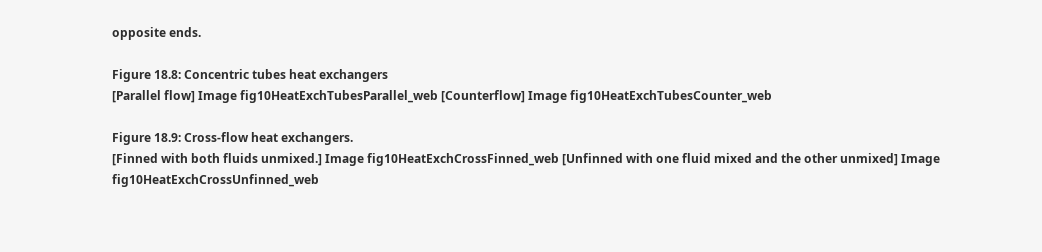opposite ends.

Figure 18.8: Concentric tubes heat exchangers
[Parallel flow] Image fig10HeatExchTubesParallel_web [Counterflow] Image fig10HeatExchTubesCounter_web

Figure 18.9: Cross-flow heat exchangers.
[Finned with both fluids unmixed.] Image fig10HeatExchCrossFinned_web [Unfinned with one fluid mixed and the other unmixed] Image fig10HeatExchCrossUnfinned_web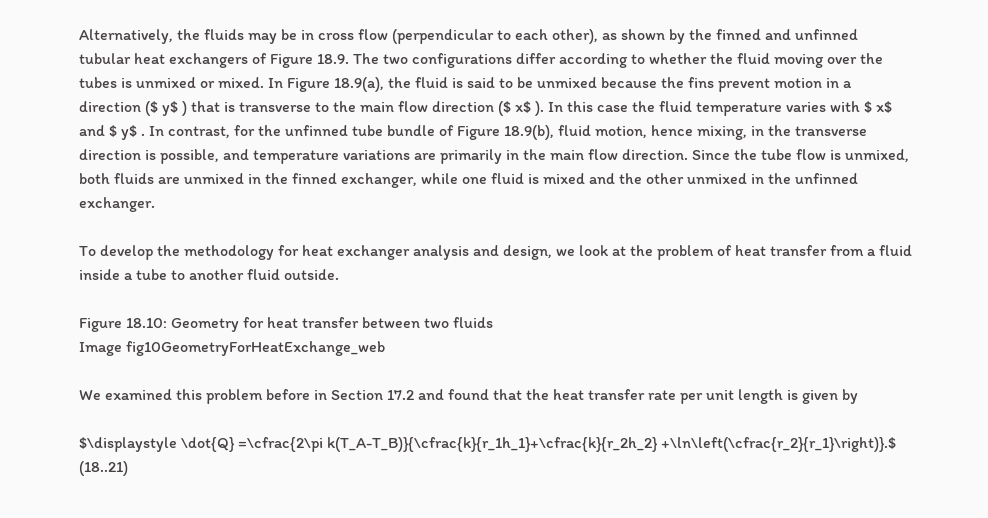Alternatively, the fluids may be in cross flow (perpendicular to each other), as shown by the finned and unfinned tubular heat exchangers of Figure 18.9. The two configurations differ according to whether the fluid moving over the tubes is unmixed or mixed. In Figure 18.9(a), the fluid is said to be unmixed because the fins prevent motion in a direction ($ y$ ) that is transverse to the main flow direction ($ x$ ). In this case the fluid temperature varies with $ x$ and $ y$ . In contrast, for the unfinned tube bundle of Figure 18.9(b), fluid motion, hence mixing, in the transverse direction is possible, and temperature variations are primarily in the main flow direction. Since the tube flow is unmixed, both fluids are unmixed in the finned exchanger, while one fluid is mixed and the other unmixed in the unfinned exchanger.

To develop the methodology for heat exchanger analysis and design, we look at the problem of heat transfer from a fluid inside a tube to another fluid outside.

Figure 18.10: Geometry for heat transfer between two fluids
Image fig10GeometryForHeatExchange_web

We examined this problem before in Section 17.2 and found that the heat transfer rate per unit length is given by

$\displaystyle \dot{Q} =\cfrac{2\pi k(T_A-T_B)}{\cfrac{k}{r_1h_1}+\cfrac{k}{r_2h_2} +\ln\left(\cfrac{r_2}{r_1}\right)}.$ (18..21)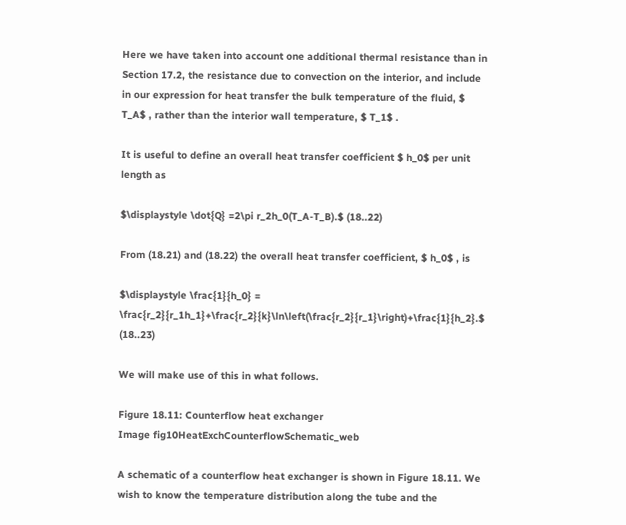Here we have taken into account one additional thermal resistance than in Section 17.2, the resistance due to convection on the interior, and include in our expression for heat transfer the bulk temperature of the fluid, $ T_A$ , rather than the interior wall temperature, $ T_1$ .

It is useful to define an overall heat transfer coefficient $ h_0$ per unit length as

$\displaystyle \dot{Q} =2\pi r_2h_0(T_A-T_B).$ (18..22)

From (18.21) and (18.22) the overall heat transfer coefficient, $ h_0$ , is

$\displaystyle \frac{1}{h_0} = \frac{r_2}{r_1h_1}+\frac{r_2}{k}\ln\left(\frac{r_2}{r_1}\right)+\frac{1}{h_2}.$ (18..23)

We will make use of this in what follows.

Figure 18.11: Counterflow heat exchanger
Image fig10HeatExchCounterflowSchematic_web

A schematic of a counterflow heat exchanger is shown in Figure 18.11. We wish to know the temperature distribution along the tube and the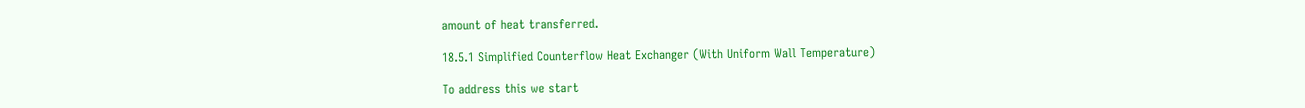amount of heat transferred.

18.5.1 Simplified Counterflow Heat Exchanger (With Uniform Wall Temperature)

To address this we start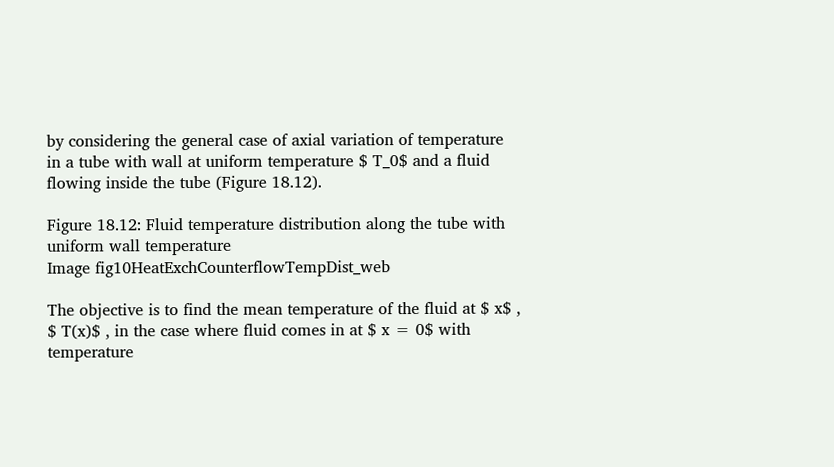by considering the general case of axial variation of temperature in a tube with wall at uniform temperature $ T_0$ and a fluid flowing inside the tube (Figure 18.12).

Figure 18.12: Fluid temperature distribution along the tube with uniform wall temperature
Image fig10HeatExchCounterflowTempDist_web

The objective is to find the mean temperature of the fluid at $ x$ , $ T(x)$ , in the case where fluid comes in at $ x = 0$ with temperature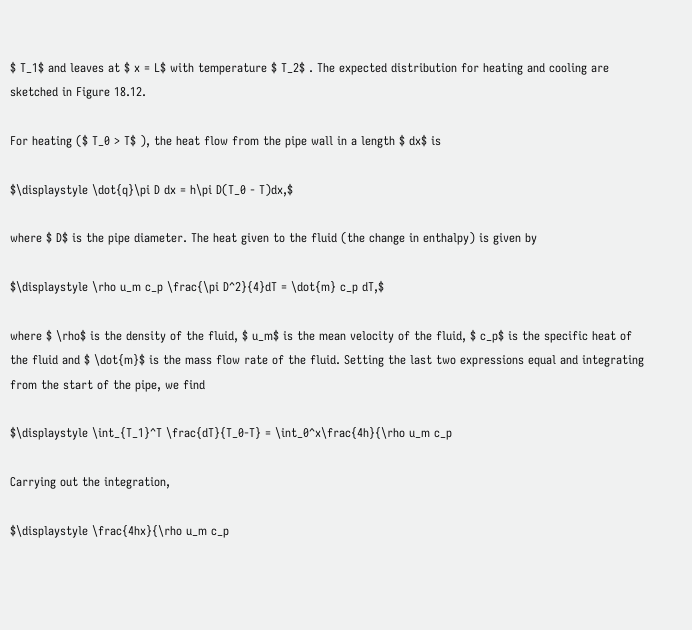$ T_1$ and leaves at $ x = L$ with temperature $ T_2$ . The expected distribution for heating and cooling are sketched in Figure 18.12.

For heating ($ T_0 > T$ ), the heat flow from the pipe wall in a length $ dx$ is

$\displaystyle \dot{q}\pi D dx = h\pi D(T_0 - T)dx,$

where $ D$ is the pipe diameter. The heat given to the fluid (the change in enthalpy) is given by

$\displaystyle \rho u_m c_p \frac{\pi D^2}{4}dT = \dot{m} c_p dT,$

where $ \rho$ is the density of the fluid, $ u_m$ is the mean velocity of the fluid, $ c_p$ is the specific heat of the fluid and $ \dot{m}$ is the mass flow rate of the fluid. Setting the last two expressions equal and integrating from the start of the pipe, we find

$\displaystyle \int_{T_1}^T \frac{dT}{T_0-T} = \int_0^x\frac{4h}{\rho u_m c_p

Carrying out the integration,

$\displaystyle \frac{4hx}{\rho u_m c_p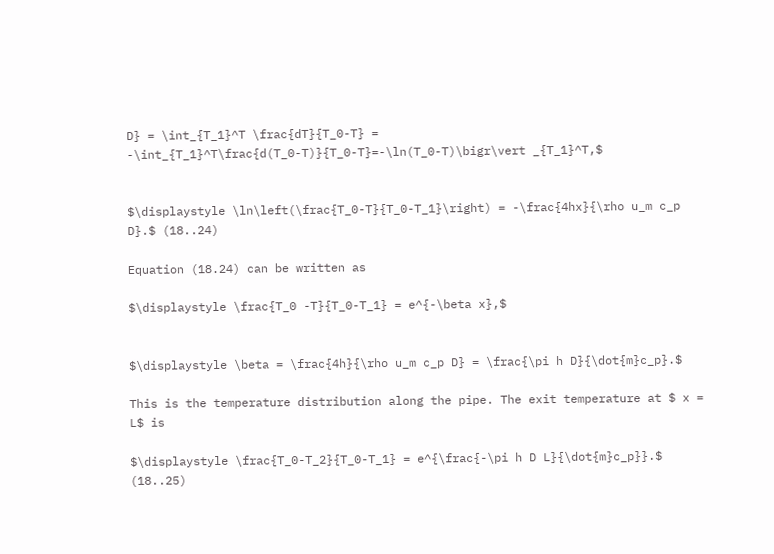D} = \int_{T_1}^T \frac{dT}{T_0-T} =
-\int_{T_1}^T\frac{d(T_0-T)}{T_0-T}=-\ln(T_0-T)\bigr\vert _{T_1}^T,$


$\displaystyle \ln\left(\frac{T_0-T}{T_0-T_1}\right) = -\frac{4hx}{\rho u_m c_p D}.$ (18..24)

Equation (18.24) can be written as

$\displaystyle \frac{T_0 -T}{T_0-T_1} = e^{-\beta x},$


$\displaystyle \beta = \frac{4h}{\rho u_m c_p D} = \frac{\pi h D}{\dot{m}c_p}.$

This is the temperature distribution along the pipe. The exit temperature at $ x = L$ is

$\displaystyle \frac{T_0-T_2}{T_0-T_1} = e^{\frac{-\pi h D L}{\dot{m}c_p}}.$ (18..25)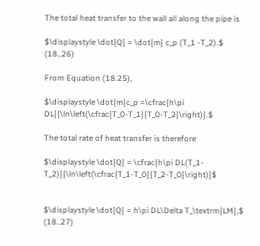The total heat transfer to the wall all along the pipe is

$\displaystyle \dot{Q} = \dot{m} c_p (T_1 -T_2).$ (18..26)

From Equation (18.25),

$\displaystyle \dot{m}c_p =\cfrac{h\pi DL}{\ln\left(\cfrac{T_0-T_1}{T_0-T_2}\right)}.$

The total rate of heat transfer is therefore

$\displaystyle \dot{Q} = \cfrac{h\pi DL(T_1-T_2)}{\ln\left(\cfrac{T_1-T_0}{T_2-T_0}\right)}$


$\displaystyle \dot{Q} = h\pi DL\Delta T_\textrm{LM},$ (18..27)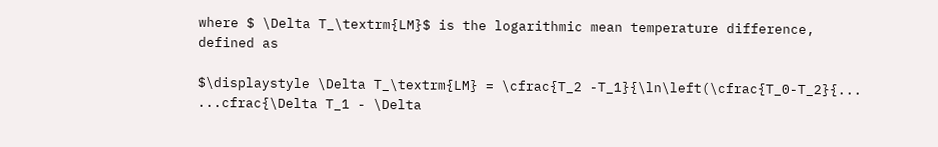where $ \Delta T_\textrm{LM}$ is the logarithmic mean temperature difference, defined as

$\displaystyle \Delta T_\textrm{LM} = \cfrac{T_2 -T_1}{\ln\left(\cfrac{T_0-T_2}{...
...cfrac{\Delta T_1 - \Delta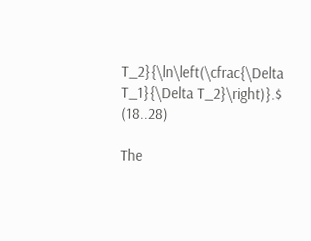T_2}{\ln\left(\cfrac{\Delta T_1}{\Delta T_2}\right)}.$ (18..28)

The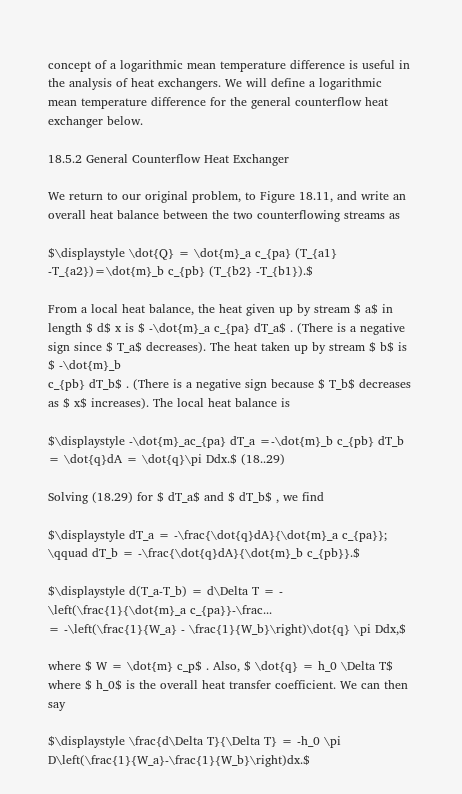concept of a logarithmic mean temperature difference is useful in the analysis of heat exchangers. We will define a logarithmic mean temperature difference for the general counterflow heat exchanger below.

18.5.2 General Counterflow Heat Exchanger

We return to our original problem, to Figure 18.11, and write an overall heat balance between the two counterflowing streams as

$\displaystyle \dot{Q} = \dot{m}_a c_{pa} (T_{a1} -T_{a2})=\dot{m}_b c_{pb} (T_{b2} -T_{b1}).$

From a local heat balance, the heat given up by stream $ a$ in length $ d$ x is $ -\dot{m}_a c_{pa} dT_a$ . (There is a negative sign since $ T_a$ decreases). The heat taken up by stream $ b$ is $ -\dot{m}_b
c_{pb} dT_b$ . (There is a negative sign because $ T_b$ decreases as $ x$ increases). The local heat balance is

$\displaystyle -\dot{m}_ac_{pa} dT_a =-\dot{m}_b c_{pb} dT_b = \dot{q}dA = \dot{q}\pi Ddx.$ (18..29)

Solving (18.29) for $ dT_a$ and $ dT_b$ , we find

$\displaystyle dT_a = -\frac{\dot{q}dA}{\dot{m}_a c_{pa}}; \qquad dT_b = -\frac{\dot{q}dA}{\dot{m}_b c_{pb}}.$

$\displaystyle d(T_a-T_b) = d\Delta T = - \left(\frac{1}{\dot{m}_a c_{pa}}-\frac...
= -\left(\frac{1}{W_a} - \frac{1}{W_b}\right)\dot{q} \pi Ddx,$

where $ W = \dot{m} c_p$ . Also, $ \dot{q} = h_0 \Delta T$ where $ h_0$ is the overall heat transfer coefficient. We can then say

$\displaystyle \frac{d\Delta T}{\Delta T} = -h_0 \pi D\left(\frac{1}{W_a}-\frac{1}{W_b}\right)dx.$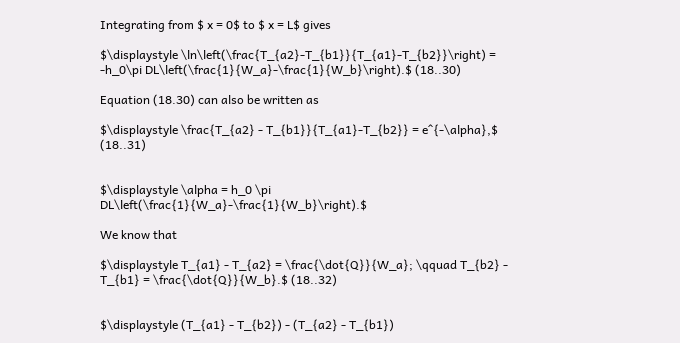Integrating from $ x = 0$ to $ x = L$ gives

$\displaystyle \ln\left(\frac{T_{a2}-T_{b1}}{T_{a1}-T_{b2}}\right) = -h_0\pi DL\left(\frac{1}{W_a}-\frac{1}{W_b}\right).$ (18..30)

Equation (18.30) can also be written as

$\displaystyle \frac{T_{a2} - T_{b1}}{T_{a1}-T_{b2}} = e^{-\alpha},$ (18..31)


$\displaystyle \alpha = h_0 \pi DL\left(\frac{1}{W_a}-\frac{1}{W_b}\right).$

We know that

$\displaystyle T_{a1} - T_{a2} = \frac{\dot{Q}}{W_a}; \qquad T_{b2} - T_{b1} = \frac{\dot{Q}}{W_b}.$ (18..32)


$\displaystyle (T_{a1} - T_{b2}) - (T_{a2} - T_{b1})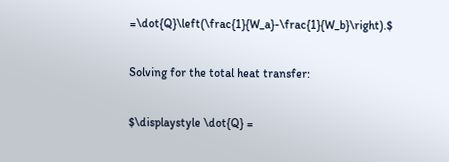=\dot{Q}\left(\frac{1}{W_a}-\frac{1}{W_b}\right).$

Solving for the total heat transfer:

$\displaystyle \dot{Q} =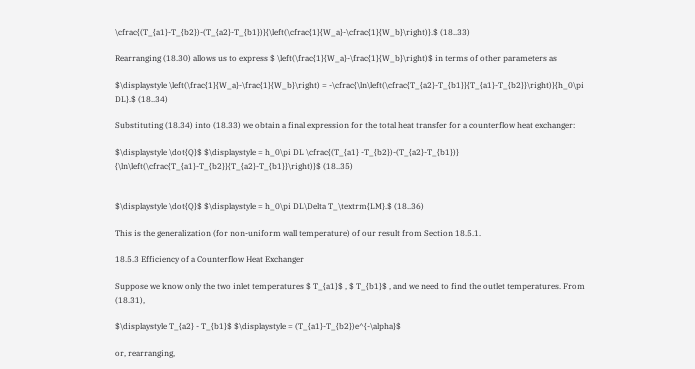\cfrac{(T_{a1}-T_{b2})-(T_{a2}-T_{b1})}{\left(\cfrac{1}{W_a}-\cfrac{1}{W_b}\right)}.$ (18..33)

Rearranging (18.30) allows us to express $ \left(\frac{1}{W_a}-\frac{1}{W_b}\right)$ in terms of other parameters as

$\displaystyle \left(\frac{1}{W_a}-\frac{1}{W_b}\right) = -\cfrac{\ln\left(\cfrac{T_{a2}-T_{b1}}{T_{a1}-T_{b2}}\right)}{h_0\pi DL}.$ (18..34)

Substituting (18.34) into (18.33) we obtain a final expression for the total heat transfer for a counterflow heat exchanger:

$\displaystyle \dot{Q}$ $\displaystyle = h_0\pi DL \cfrac{(T_{a1} -T_{b2})-(T_{a2}-T_{b1})} {\ln\left(\cfrac{T_{a1}-T_{b2}}{T_{a2}-T_{b1}}\right)}$ (18..35)


$\displaystyle \dot{Q}$ $\displaystyle = h_0\pi DL\Delta T_\textrm{LM}.$ (18..36)

This is the generalization (for non-uniform wall temperature) of our result from Section 18.5.1.

18.5.3 Efficiency of a Counterflow Heat Exchanger

Suppose we know only the two inlet temperatures $ T_{a1}$ , $ T_{b1}$ , and we need to find the outlet temperatures. From (18.31),

$\displaystyle T_{a2} - T_{b1}$ $\displaystyle = (T_{a1}-T_{b2})e^{-\alpha}$

or, rearranging,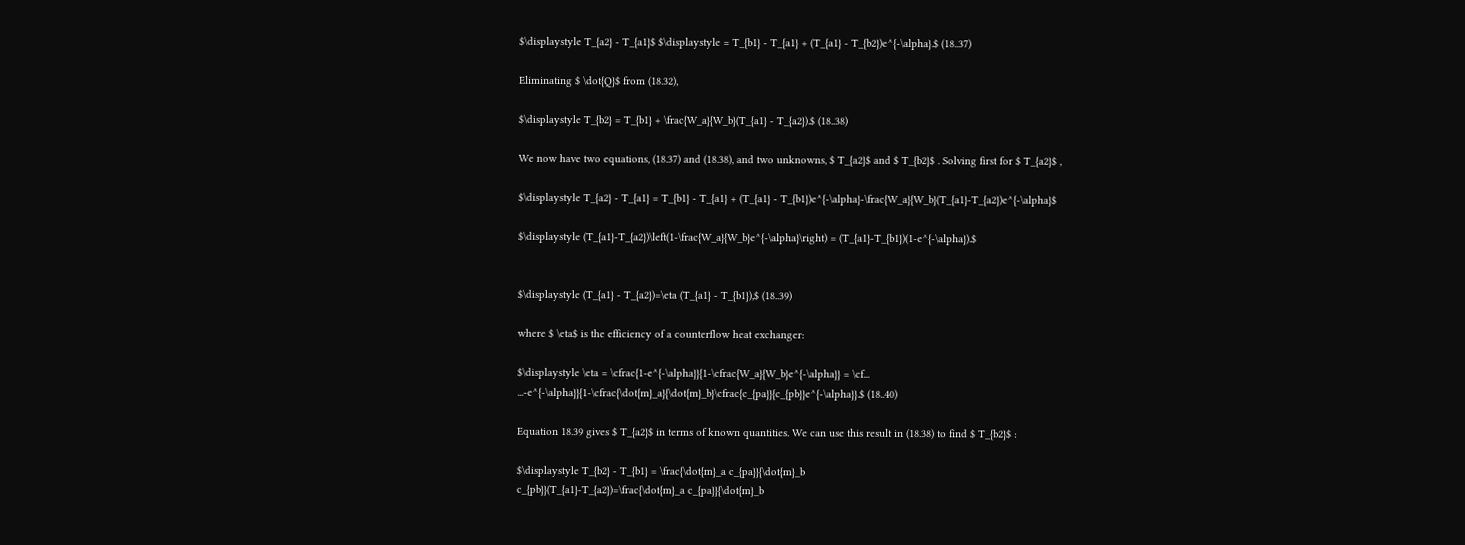$\displaystyle T_{a2} - T_{a1}$ $\displaystyle = T_{b1} - T_{a1} + (T_{a1} - T_{b2})e^{-\alpha}.$ (18..37)

Eliminating $ \dot{Q}$ from (18.32),

$\displaystyle T_{b2} = T_{b1} + \frac{W_a}{W_b}(T_{a1} - T_{a2}).$ (18..38)

We now have two equations, (18.37) and (18.38), and two unknowns, $ T_{a2}$ and $ T_{b2}$ . Solving first for $ T_{a2}$ ,

$\displaystyle T_{a2} - T_{a1} = T_{b1} - T_{a1} + (T_{a1} - T_{b1})e^{-\alpha}-\frac{W_a}{W_b}(T_{a1}-T_{a2})e^{-\alpha}$

$\displaystyle (T_{a1}-T_{a2})\left(1-\frac{W_a}{W_b}e^{-\alpha}\right) = (T_{a1}-T_{b1})(1-e^{-\alpha}).$


$\displaystyle (T_{a1} - T_{a2})=\eta (T_{a1} - T_{b1}),$ (18..39)

where $ \eta$ is the efficiency of a counterflow heat exchanger:

$\displaystyle \eta = \cfrac{1-e^{-\alpha}}{1-\cfrac{W_a}{W_b}e^{-\alpha}} = \cf...
...-e^{-\alpha}}{1-\cfrac{\dot{m}_a}{\dot{m}_b}\cfrac{c_{pa}}{c_{pb}}e^{-\alpha}}.$ (18..40)

Equation 18.39 gives $ T_{a2}$ in terms of known quantities. We can use this result in (18.38) to find $ T_{b2}$ :

$\displaystyle T_{b2} - T_{b1} = \frac{\dot{m}_a c_{pa}}{\dot{m}_b
c_{pb}}(T_{a1}-T_{a2})=\frac{\dot{m}_a c_{pa}}{\dot{m}_b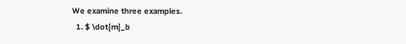We examine three examples.
  1. $ \dot{m}_b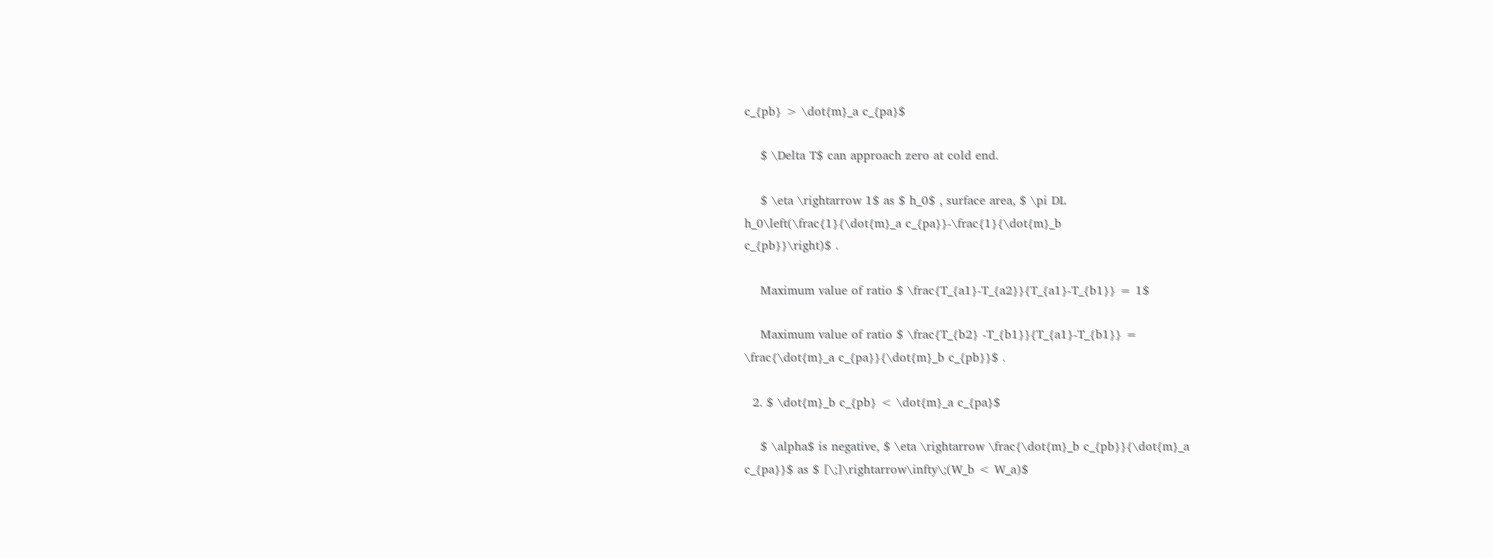c_{pb} > \dot{m}_a c_{pa}$

    $ \Delta T$ can approach zero at cold end.

    $ \eta \rightarrow 1$ as $ h_0$ , surface area, $ \pi DL
h_0\left(\frac{1}{\dot{m}_a c_{pa}}-\frac{1}{\dot{m}_b
c_{pb}}\right)$ .

    Maximum value of ratio $ \frac{T_{a1}-T_{a2}}{T_{a1}-T_{b1}} = 1$

    Maximum value of ratio $ \frac{T_{b2} -T_{b1}}{T_{a1}-T_{b1}} =
\frac{\dot{m}_a c_{pa}}{\dot{m}_b c_{pb}}$ .

  2. $ \dot{m}_b c_{pb} < \dot{m}_a c_{pa}$

    $ \alpha$ is negative, $ \eta \rightarrow \frac{\dot{m}_b c_{pb}}{\dot{m}_a
c_{pa}}$ as $ [\;]\rightarrow\infty\;(W_b < W_a)$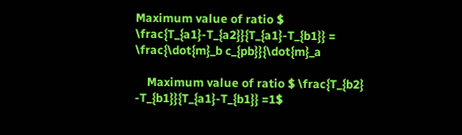Maximum value of ratio $ \frac{T_{a1}-T_{a2}}{T_{a1}-T_{b1}} =
\frac{\dot{m}_b c_{pb}}{\dot{m}_a

    Maximum value of ratio $ \frac{T_{b2} -T_{b1}}{T_{a1}-T_{b1}} =1$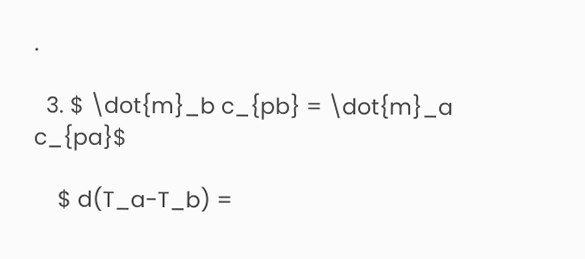.

  3. $ \dot{m}_b c_{pb} = \dot{m}_a c_{pa}$

    $ d(T_a-T_b) =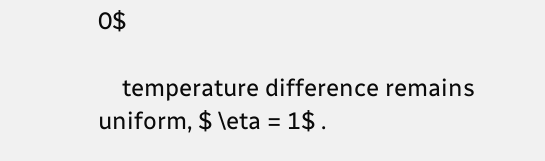0$

    temperature difference remains uniform, $ \eta = 1$ .